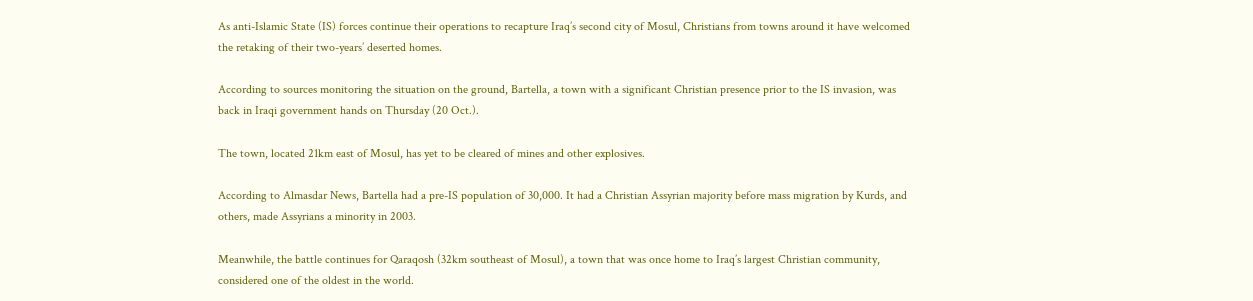As anti-Islamic State (IS) forces continue their operations to recapture Iraq’s second city of Mosul, Christians from towns around it have welcomed the retaking of their two-years’ deserted homes.

According to sources monitoring the situation on the ground, Bartella, a town with a significant Christian presence prior to the IS invasion, was back in Iraqi government hands on Thursday (20 Oct.).

The town, located 21km east of Mosul, has yet to be cleared of mines and other explosives.

According to Almasdar News, Bartella had a pre-IS population of 30,000. It had a Christian Assyrian majority before mass migration by Kurds, and others, made Assyrians a minority in 2003.

Meanwhile, the battle continues for Qaraqosh (32km southeast of Mosul), a town that was once home to Iraq’s largest Christian community, considered one of the oldest in the world.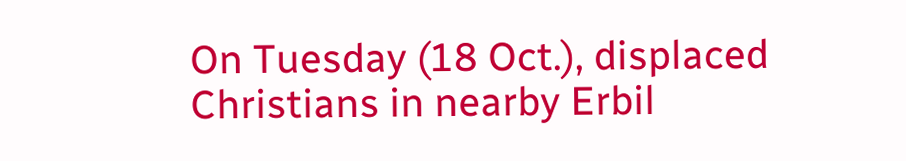On Tuesday (18 Oct.), displaced Christians in nearby Erbil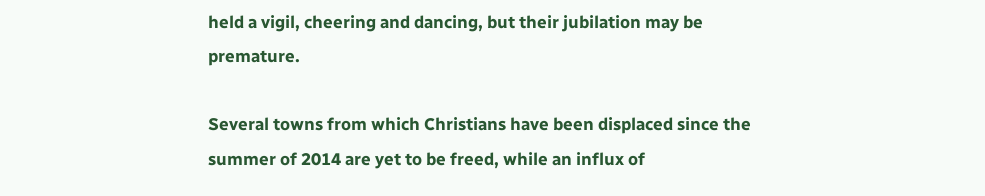held a vigil, cheering and dancing, but their jubilation may be premature.

Several towns from which Christians have been displaced since the summer of 2014 are yet to be freed, while an influx of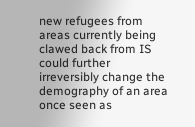new refugees from areas currently being clawed back from IS could further irreversibly change the demography of an area once seen as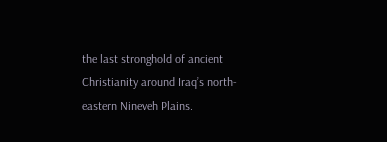the last stronghold of ancient Christianity around Iraq’s north-eastern Nineveh Plains.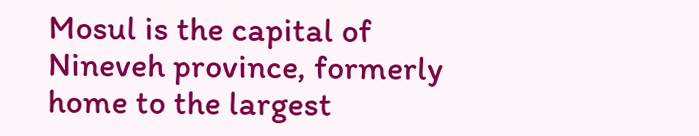Mosul is the capital of Nineveh province, formerly home to the largest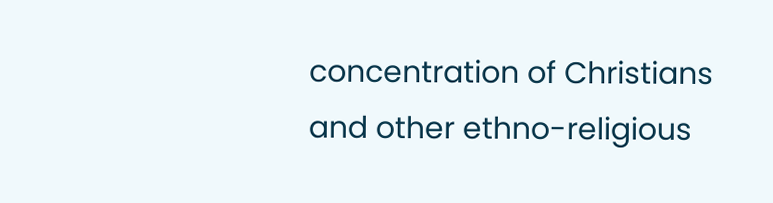concentration of Christians and other ethno-religious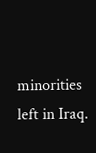minorities left in Iraq.